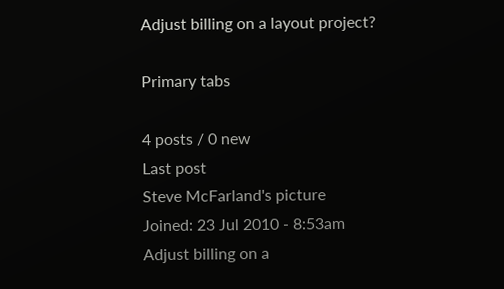Adjust billing on a layout project?

Primary tabs

4 posts / 0 new
Last post
Steve McFarland's picture
Joined: 23 Jul 2010 - 8:53am
Adjust billing on a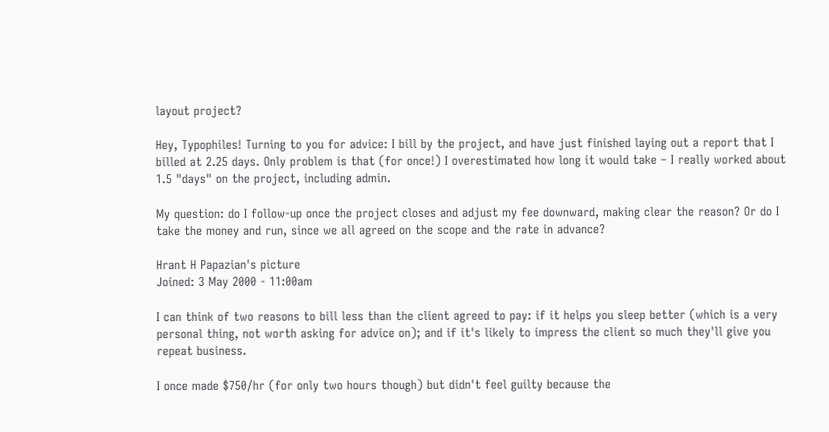layout project?

Hey, Typophiles! Turning to you for advice: I bill by the project, and have just finished laying out a report that I billed at 2.25 days. Only problem is that (for once!) I overestimated how long it would take – I really worked about 1.5 "days" on the project, including admin.

My question: do I follow-up once the project closes and adjust my fee downward, making clear the reason? Or do I take the money and run, since we all agreed on the scope and the rate in advance?

Hrant H Papazian's picture
Joined: 3 May 2000 - 11:00am

I can think of two reasons to bill less than the client agreed to pay: if it helps you sleep better (which is a very personal thing, not worth asking for advice on); and if it's likely to impress the client so much they'll give you repeat business.

I once made $750/hr (for only two hours though) but didn't feel guilty because the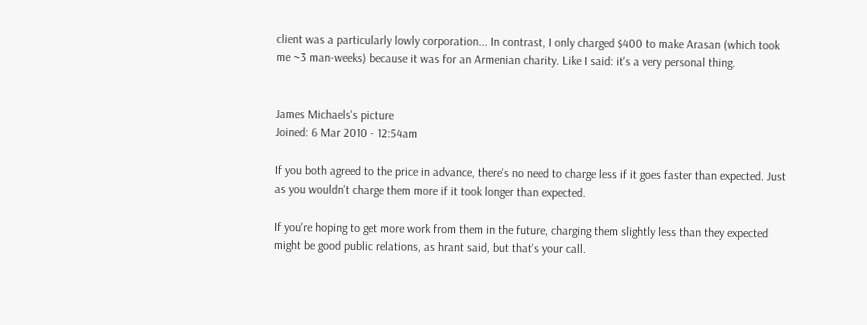client was a particularly lowly corporation... In contrast, I only charged $400 to make Arasan (which took me ~3 man-weeks) because it was for an Armenian charity. Like I said: it's a very personal thing.


James Michaels's picture
Joined: 6 Mar 2010 - 12:54am

If you both agreed to the price in advance, there's no need to charge less if it goes faster than expected. Just as you wouldn't charge them more if it took longer than expected.

If you're hoping to get more work from them in the future, charging them slightly less than they expected might be good public relations, as hrant said, but that's your call.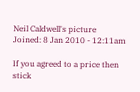Neil Caldwell's picture
Joined: 8 Jan 2010 - 12:11am

If you agreed to a price then stick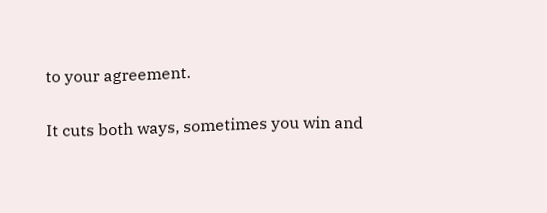to your agreement.

It cuts both ways, sometimes you win and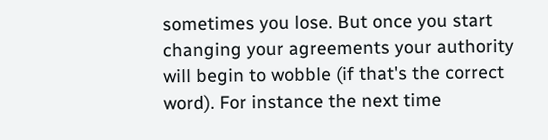sometimes you lose. But once you start changing your agreements your authority will begin to wobble (if that's the correct word). For instance the next time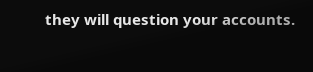they will question your accounts.